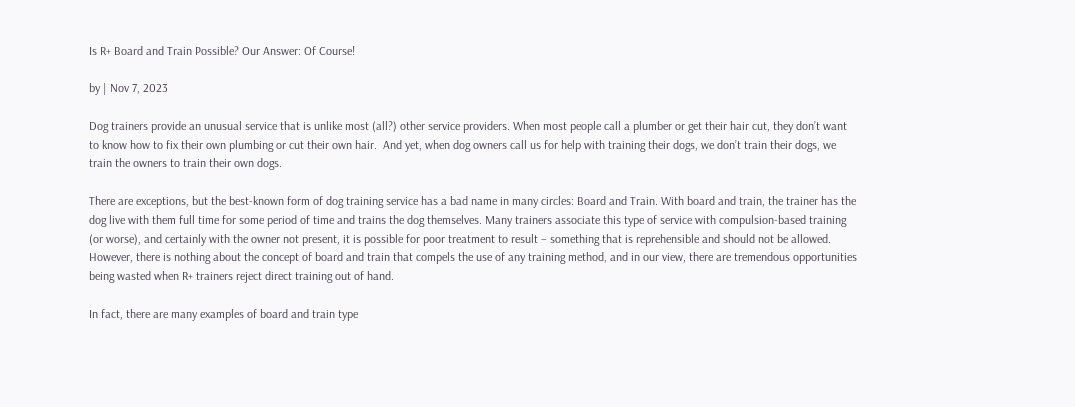Is R+ Board and Train Possible? Our Answer: Of Course!

by | Nov 7, 2023

Dog trainers provide an unusual service that is unlike most (all?) other service providers. When most people call a plumber or get their hair cut, they don’t want to know how to fix their own plumbing or cut their own hair.  And yet, when dog owners call us for help with training their dogs, we don’t train their dogs, we train the owners to train their own dogs.

There are exceptions, but the best-known form of dog training service has a bad name in many circles: Board and Train. With board and train, the trainer has the dog live with them full time for some period of time and trains the dog themselves. Many trainers associate this type of service with compulsion-based training (or worse), and certainly with the owner not present, it is possible for poor treatment to result – something that is reprehensible and should not be allowed. However, there is nothing about the concept of board and train that compels the use of any training method, and in our view, there are tremendous opportunities being wasted when R+ trainers reject direct training out of hand.

In fact, there are many examples of board and train type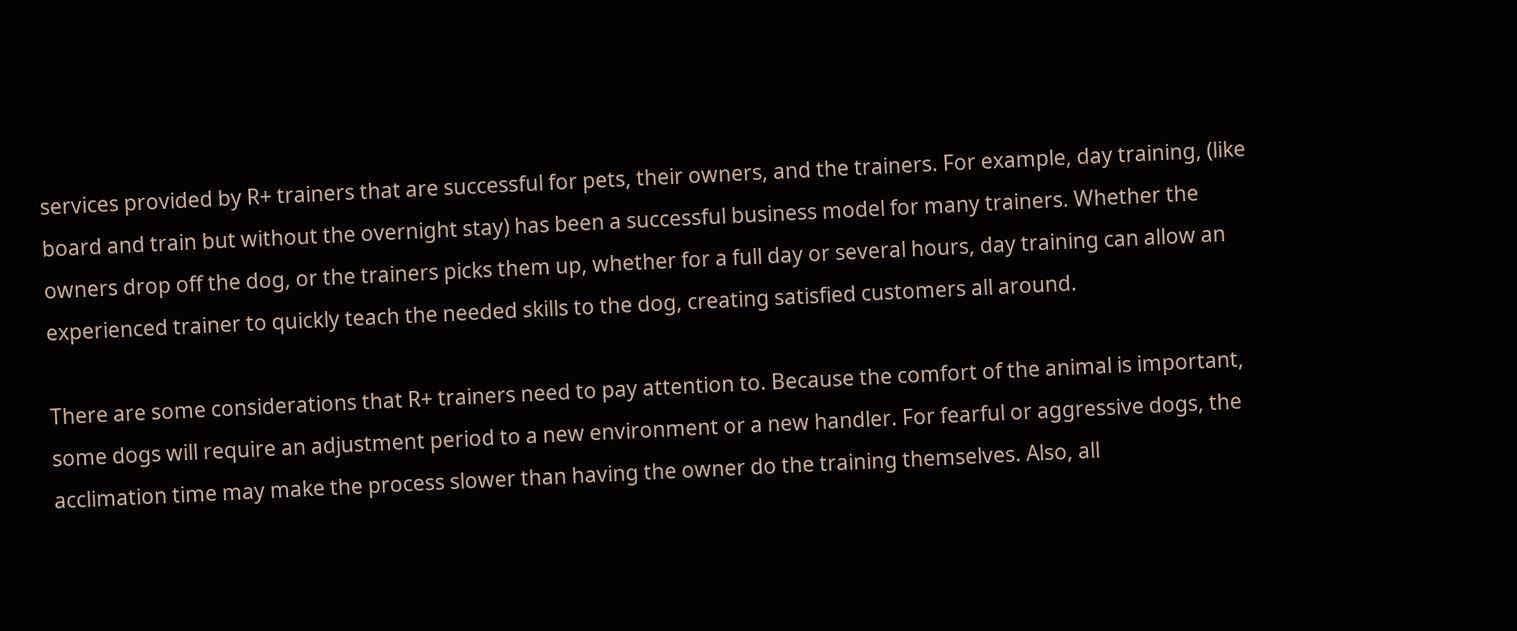services provided by R+ trainers that are successful for pets, their owners, and the trainers. For example, day training, (like board and train but without the overnight stay) has been a successful business model for many trainers. Whether the owners drop off the dog, or the trainers picks them up, whether for a full day or several hours, day training can allow an experienced trainer to quickly teach the needed skills to the dog, creating satisfied customers all around.

There are some considerations that R+ trainers need to pay attention to. Because the comfort of the animal is important, some dogs will require an adjustment period to a new environment or a new handler. For fearful or aggressive dogs, the acclimation time may make the process slower than having the owner do the training themselves. Also, all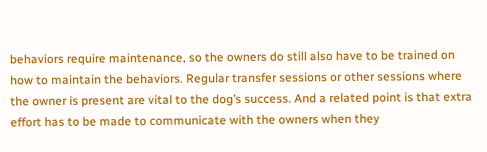behaviors require maintenance, so the owners do still also have to be trained on how to maintain the behaviors. Regular transfer sessions or other sessions where the owner is present are vital to the dog’s success. And a related point is that extra effort has to be made to communicate with the owners when they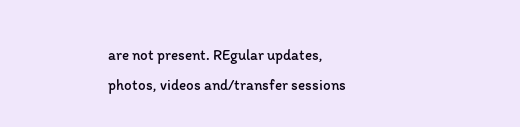are not present. REgular updates, photos, videos and/transfer sessions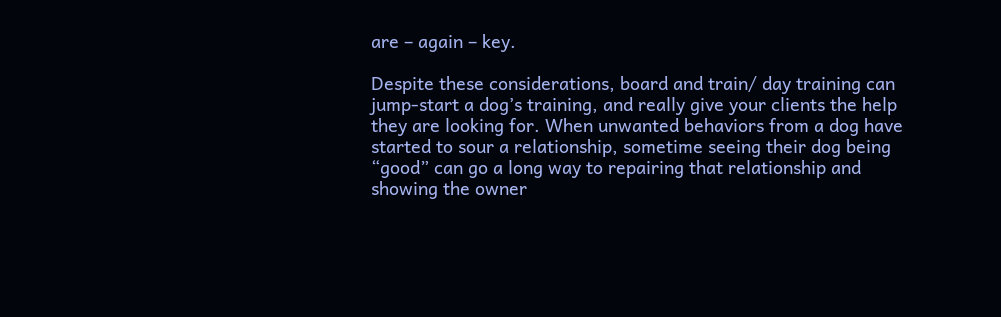are – again – key.

Despite these considerations, board and train/ day training can jump-start a dog’s training, and really give your clients the help they are looking for. When unwanted behaviors from a dog have started to sour a relationship, sometime seeing their dog being “good” can go a long way to repairing that relationship and showing the owner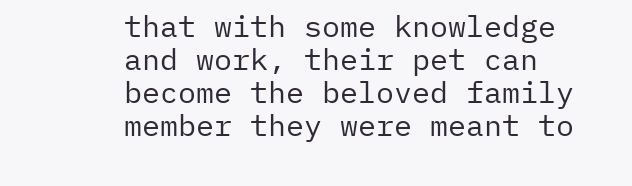that with some knowledge and work, their pet can become the beloved family member they were meant to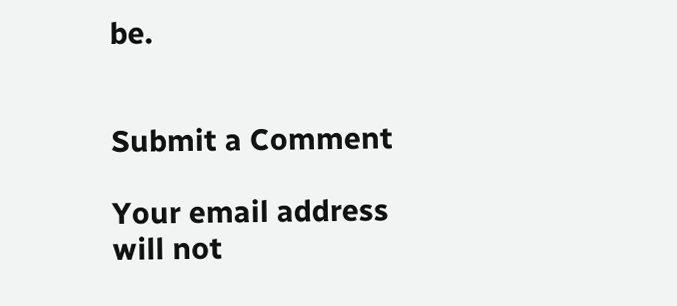be.


Submit a Comment

Your email address will not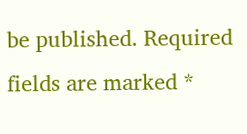be published. Required fields are marked *